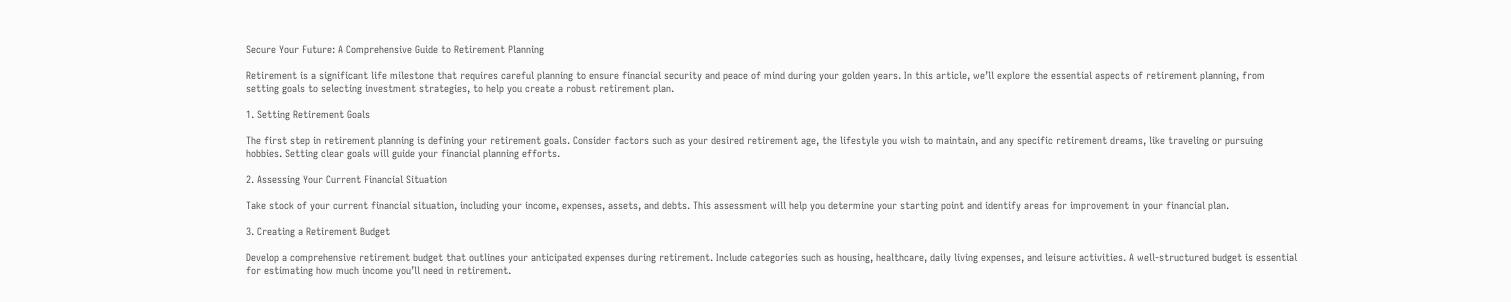Secure Your Future: A Comprehensive Guide to Retirement Planning

Retirement is a significant life milestone that requires careful planning to ensure financial security and peace of mind during your golden years. In this article, we’ll explore the essential aspects of retirement planning, from setting goals to selecting investment strategies, to help you create a robust retirement plan.

1. Setting Retirement Goals

The first step in retirement planning is defining your retirement goals. Consider factors such as your desired retirement age, the lifestyle you wish to maintain, and any specific retirement dreams, like traveling or pursuing hobbies. Setting clear goals will guide your financial planning efforts.

2. Assessing Your Current Financial Situation

Take stock of your current financial situation, including your income, expenses, assets, and debts. This assessment will help you determine your starting point and identify areas for improvement in your financial plan.

3. Creating a Retirement Budget

Develop a comprehensive retirement budget that outlines your anticipated expenses during retirement. Include categories such as housing, healthcare, daily living expenses, and leisure activities. A well-structured budget is essential for estimating how much income you’ll need in retirement.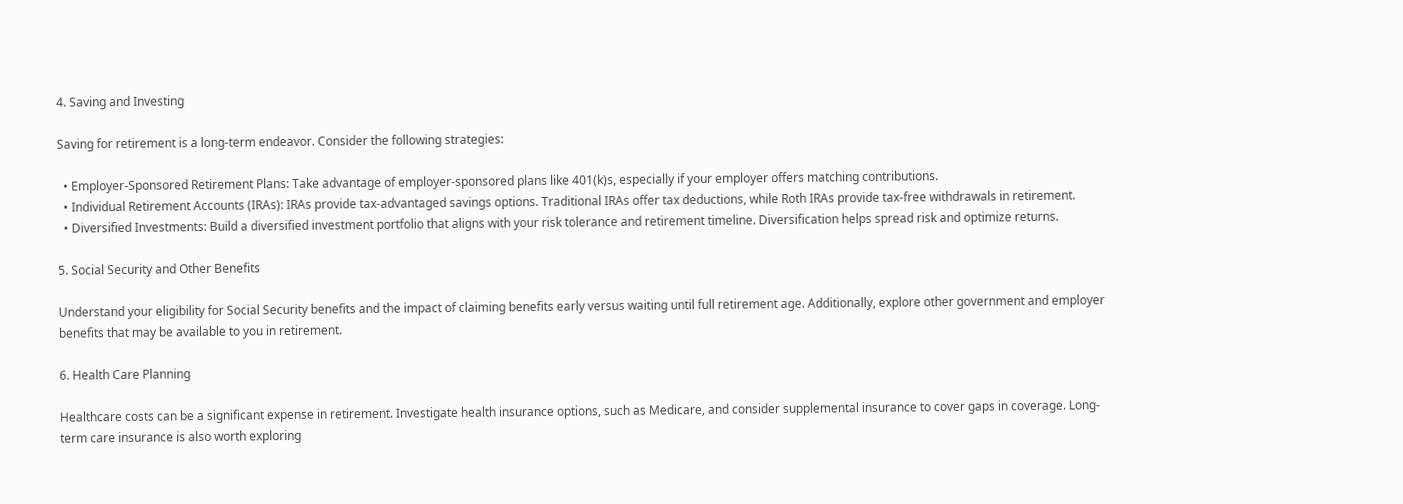4. Saving and Investing

Saving for retirement is a long-term endeavor. Consider the following strategies:

  • Employer-Sponsored Retirement Plans: Take advantage of employer-sponsored plans like 401(k)s, especially if your employer offers matching contributions.
  • Individual Retirement Accounts (IRAs): IRAs provide tax-advantaged savings options. Traditional IRAs offer tax deductions, while Roth IRAs provide tax-free withdrawals in retirement.
  • Diversified Investments: Build a diversified investment portfolio that aligns with your risk tolerance and retirement timeline. Diversification helps spread risk and optimize returns.

5. Social Security and Other Benefits

Understand your eligibility for Social Security benefits and the impact of claiming benefits early versus waiting until full retirement age. Additionally, explore other government and employer benefits that may be available to you in retirement.

6. Health Care Planning

Healthcare costs can be a significant expense in retirement. Investigate health insurance options, such as Medicare, and consider supplemental insurance to cover gaps in coverage. Long-term care insurance is also worth exploring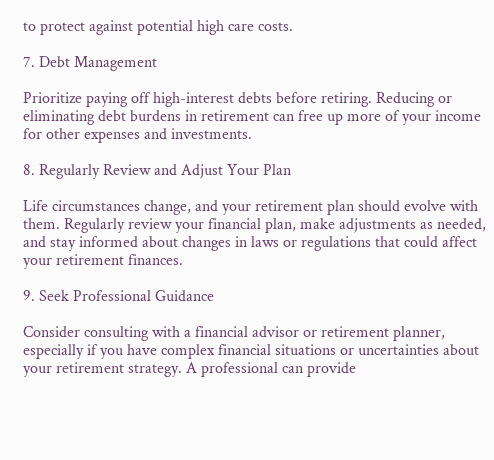to protect against potential high care costs.

7. Debt Management

Prioritize paying off high-interest debts before retiring. Reducing or eliminating debt burdens in retirement can free up more of your income for other expenses and investments.

8. Regularly Review and Adjust Your Plan

Life circumstances change, and your retirement plan should evolve with them. Regularly review your financial plan, make adjustments as needed, and stay informed about changes in laws or regulations that could affect your retirement finances.

9. Seek Professional Guidance

Consider consulting with a financial advisor or retirement planner, especially if you have complex financial situations or uncertainties about your retirement strategy. A professional can provide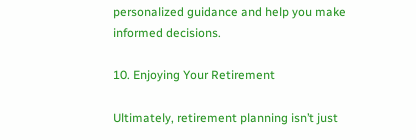personalized guidance and help you make informed decisions.

10. Enjoying Your Retirement

Ultimately, retirement planning isn’t just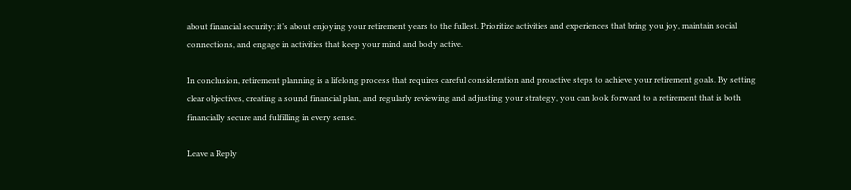about financial security; it’s about enjoying your retirement years to the fullest. Prioritize activities and experiences that bring you joy, maintain social connections, and engage in activities that keep your mind and body active.

In conclusion, retirement planning is a lifelong process that requires careful consideration and proactive steps to achieve your retirement goals. By setting clear objectives, creating a sound financial plan, and regularly reviewing and adjusting your strategy, you can look forward to a retirement that is both financially secure and fulfilling in every sense.

Leave a Reply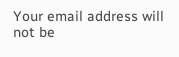Your email address will not be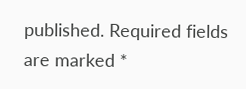published. Required fields are marked *